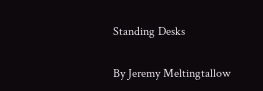Standing Desks

By Jeremy Meltingtallow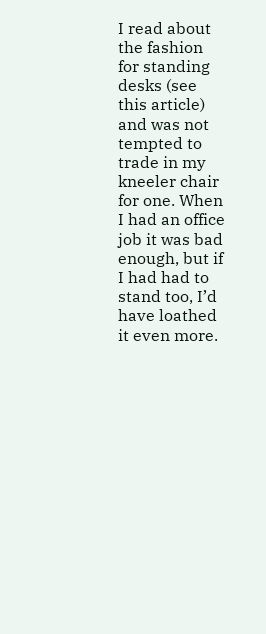I read about the fashion for standing desks (see this article) and was not tempted to trade in my kneeler chair for one. When I had an office job it was bad enough, but if I had had to stand too, I’d have loathed it even more.